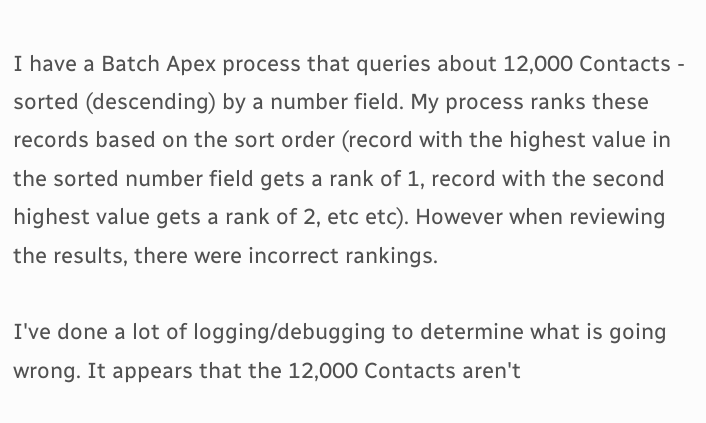I have a Batch Apex process that queries about 12,000 Contacts - sorted (descending) by a number field. My process ranks these records based on the sort order (record with the highest value in the sorted number field gets a rank of 1, record with the second highest value gets a rank of 2, etc etc). However when reviewing the results, there were incorrect rankings.

I've done a lot of logging/debugging to determine what is going wrong. It appears that the 12,000 Contacts aren't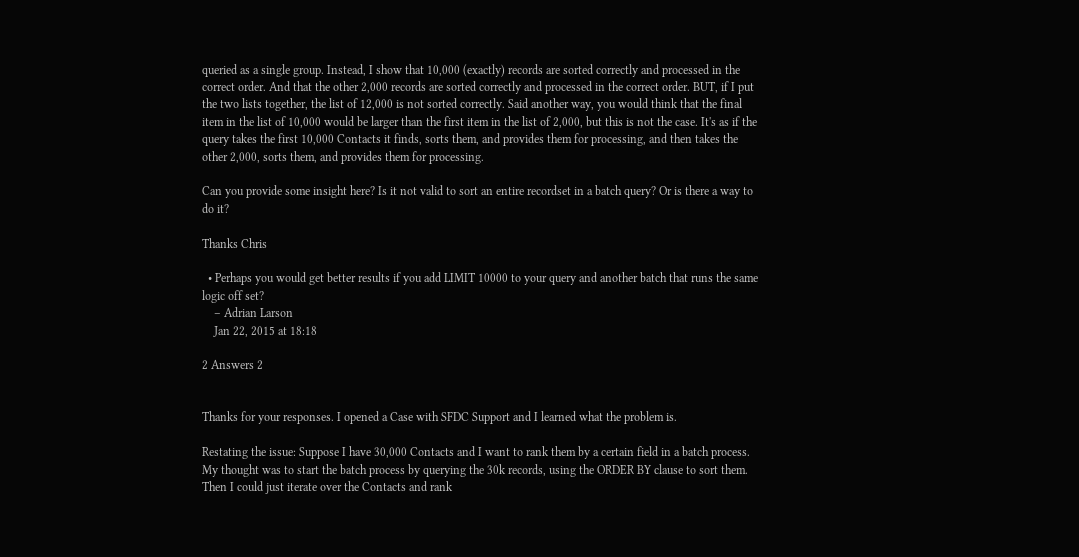queried as a single group. Instead, I show that 10,000 (exactly) records are sorted correctly and processed in the correct order. And that the other 2,000 records are sorted correctly and processed in the correct order. BUT, if I put the two lists together, the list of 12,000 is not sorted correctly. Said another way, you would think that the final item in the list of 10,000 would be larger than the first item in the list of 2,000, but this is not the case. It's as if the query takes the first 10,000 Contacts it finds, sorts them, and provides them for processing, and then takes the other 2,000, sorts them, and provides them for processing.

Can you provide some insight here? Is it not valid to sort an entire recordset in a batch query? Or is there a way to do it?

Thanks Chris

  • Perhaps you would get better results if you add LIMIT 10000 to your query and another batch that runs the same logic off set?
    – Adrian Larson
    Jan 22, 2015 at 18:18

2 Answers 2


Thanks for your responses. I opened a Case with SFDC Support and I learned what the problem is.

Restating the issue: Suppose I have 30,000 Contacts and I want to rank them by a certain field in a batch process. My thought was to start the batch process by querying the 30k records, using the ORDER BY clause to sort them. Then I could just iterate over the Contacts and rank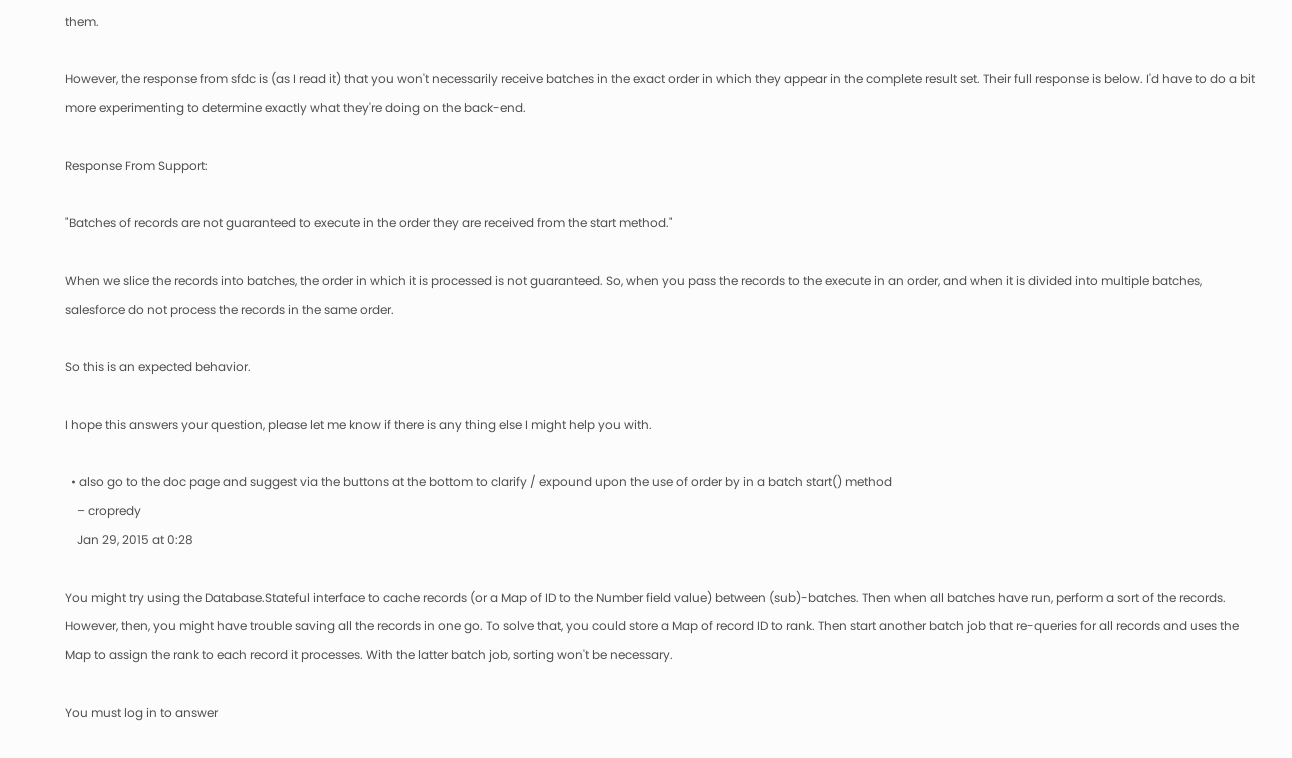them.

However, the response from sfdc is (as I read it) that you won't necessarily receive batches in the exact order in which they appear in the complete result set. Their full response is below. I'd have to do a bit more experimenting to determine exactly what they're doing on the back-end.

Response From Support:

"Batches of records are not guaranteed to execute in the order they are received from the start method."

When we slice the records into batches, the order in which it is processed is not guaranteed. So, when you pass the records to the execute in an order, and when it is divided into multiple batches, salesforce do not process the records in the same order.

So this is an expected behavior.

I hope this answers your question, please let me know if there is any thing else I might help you with.

  • also go to the doc page and suggest via the buttons at the bottom to clarify / expound upon the use of order by in a batch start() method
    – cropredy
    Jan 29, 2015 at 0:28

You might try using the Database.Stateful interface to cache records (or a Map of ID to the Number field value) between (sub)-batches. Then when all batches have run, perform a sort of the records. However, then, you might have trouble saving all the records in one go. To solve that, you could store a Map of record ID to rank. Then start another batch job that re-queries for all records and uses the Map to assign the rank to each record it processes. With the latter batch job, sorting won't be necessary.

You must log in to answer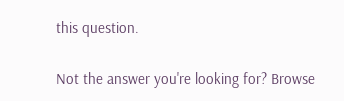this question.

Not the answer you're looking for? Browse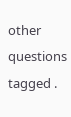other questions tagged .